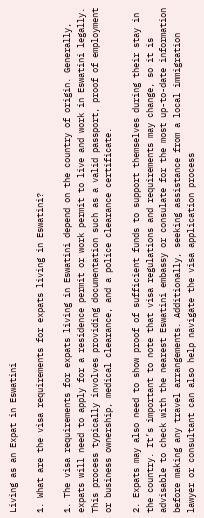Living as an Expat in Eswatini

1. What are the visa requirements for expats living in Eswatini?

1. The visa requirements for expats living in Eswatini depend on the country of origin. Generally, expats will need to apply for a residence permit or work permit to live and work in Eswatini legally. This process typically involves providing documentation such as a valid passport, proof of employment or business ownership, medical clearance, and a police clearance certificate.

2. Expats may also need to show proof of sufficient funds to support themselves during their stay in the country. It’s important to note that visa regulations and requirements may change, so it is advisable to check with the nearest Eswatini embassy or consulate for the most up-to-date information before making any travel arrangements. Additionally, seeking assistance from a local immigration lawyer or consultant can also help navigate the visa application process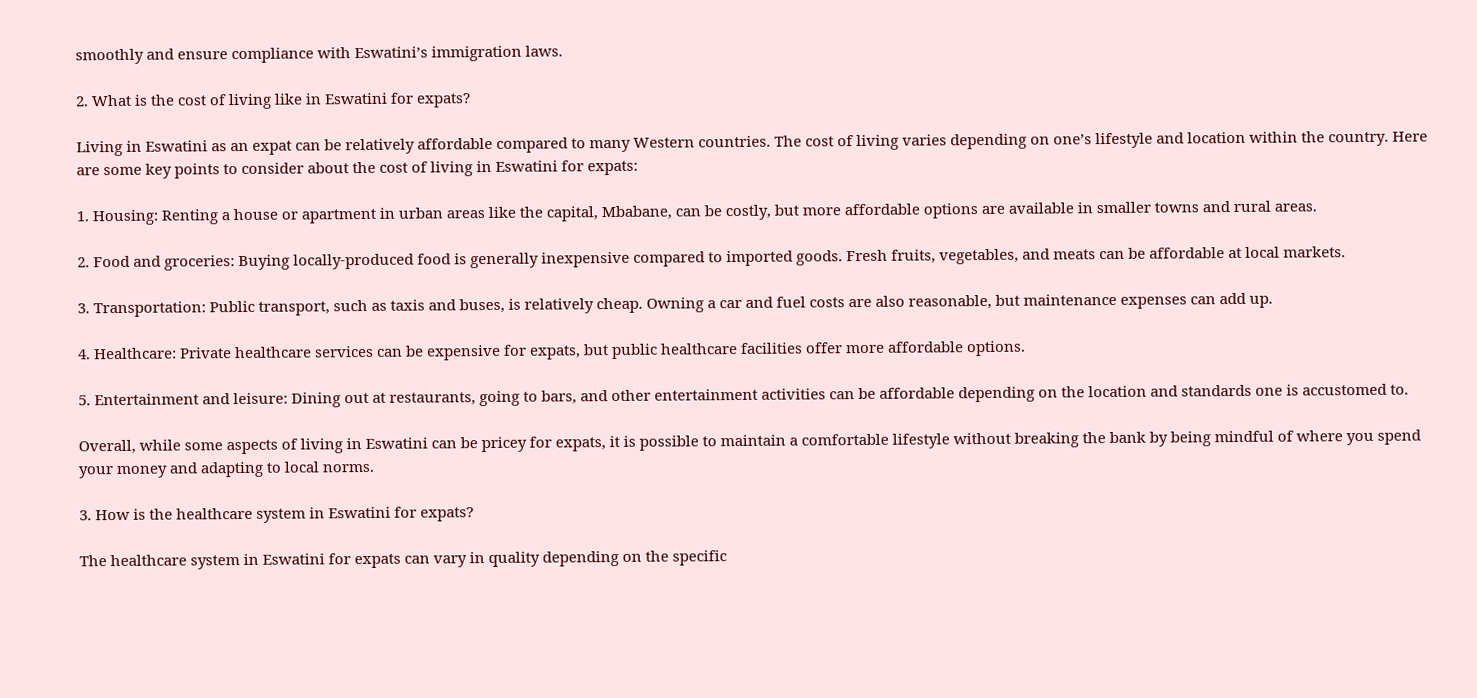smoothly and ensure compliance with Eswatini’s immigration laws.

2. What is the cost of living like in Eswatini for expats?

Living in Eswatini as an expat can be relatively affordable compared to many Western countries. The cost of living varies depending on one’s lifestyle and location within the country. Here are some key points to consider about the cost of living in Eswatini for expats:

1. Housing: Renting a house or apartment in urban areas like the capital, Mbabane, can be costly, but more affordable options are available in smaller towns and rural areas.

2. Food and groceries: Buying locally-produced food is generally inexpensive compared to imported goods. Fresh fruits, vegetables, and meats can be affordable at local markets.

3. Transportation: Public transport, such as taxis and buses, is relatively cheap. Owning a car and fuel costs are also reasonable, but maintenance expenses can add up.

4. Healthcare: Private healthcare services can be expensive for expats, but public healthcare facilities offer more affordable options.

5. Entertainment and leisure: Dining out at restaurants, going to bars, and other entertainment activities can be affordable depending on the location and standards one is accustomed to.

Overall, while some aspects of living in Eswatini can be pricey for expats, it is possible to maintain a comfortable lifestyle without breaking the bank by being mindful of where you spend your money and adapting to local norms.

3. How is the healthcare system in Eswatini for expats?

The healthcare system in Eswatini for expats can vary in quality depending on the specific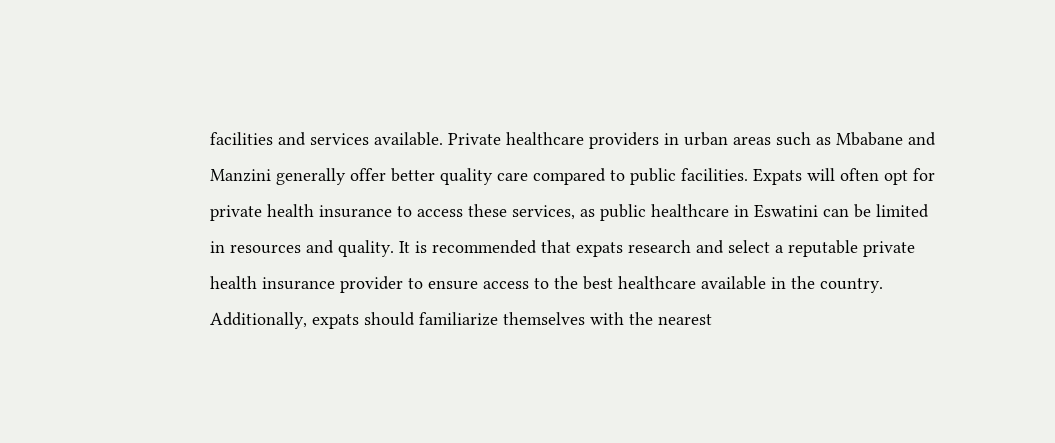facilities and services available. Private healthcare providers in urban areas such as Mbabane and Manzini generally offer better quality care compared to public facilities. Expats will often opt for private health insurance to access these services, as public healthcare in Eswatini can be limited in resources and quality. It is recommended that expats research and select a reputable private health insurance provider to ensure access to the best healthcare available in the country. Additionally, expats should familiarize themselves with the nearest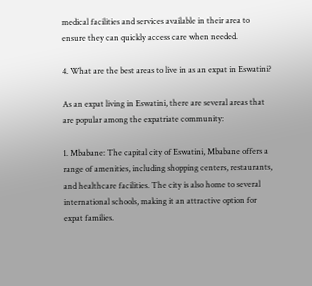medical facilities and services available in their area to ensure they can quickly access care when needed.

4. What are the best areas to live in as an expat in Eswatini?

As an expat living in Eswatini, there are several areas that are popular among the expatriate community:

1. Mbabane: The capital city of Eswatini, Mbabane offers a range of amenities, including shopping centers, restaurants, and healthcare facilities. The city is also home to several international schools, making it an attractive option for expat families.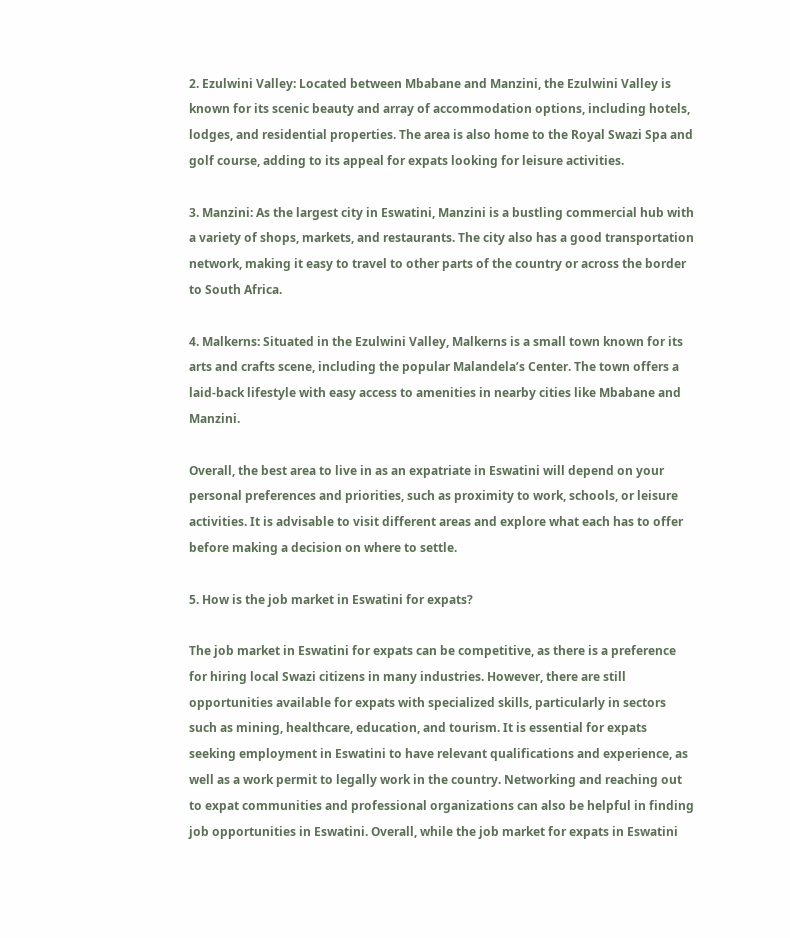2. Ezulwini Valley: Located between Mbabane and Manzini, the Ezulwini Valley is known for its scenic beauty and array of accommodation options, including hotels, lodges, and residential properties. The area is also home to the Royal Swazi Spa and golf course, adding to its appeal for expats looking for leisure activities.

3. Manzini: As the largest city in Eswatini, Manzini is a bustling commercial hub with a variety of shops, markets, and restaurants. The city also has a good transportation network, making it easy to travel to other parts of the country or across the border to South Africa.

4. Malkerns: Situated in the Ezulwini Valley, Malkerns is a small town known for its arts and crafts scene, including the popular Malandela’s Center. The town offers a laid-back lifestyle with easy access to amenities in nearby cities like Mbabane and Manzini.

Overall, the best area to live in as an expatriate in Eswatini will depend on your personal preferences and priorities, such as proximity to work, schools, or leisure activities. It is advisable to visit different areas and explore what each has to offer before making a decision on where to settle.

5. How is the job market in Eswatini for expats?

The job market in Eswatini for expats can be competitive, as there is a preference for hiring local Swazi citizens in many industries. However, there are still opportunities available for expats with specialized skills, particularly in sectors such as mining, healthcare, education, and tourism. It is essential for expats seeking employment in Eswatini to have relevant qualifications and experience, as well as a work permit to legally work in the country. Networking and reaching out to expat communities and professional organizations can also be helpful in finding job opportunities in Eswatini. Overall, while the job market for expats in Eswatini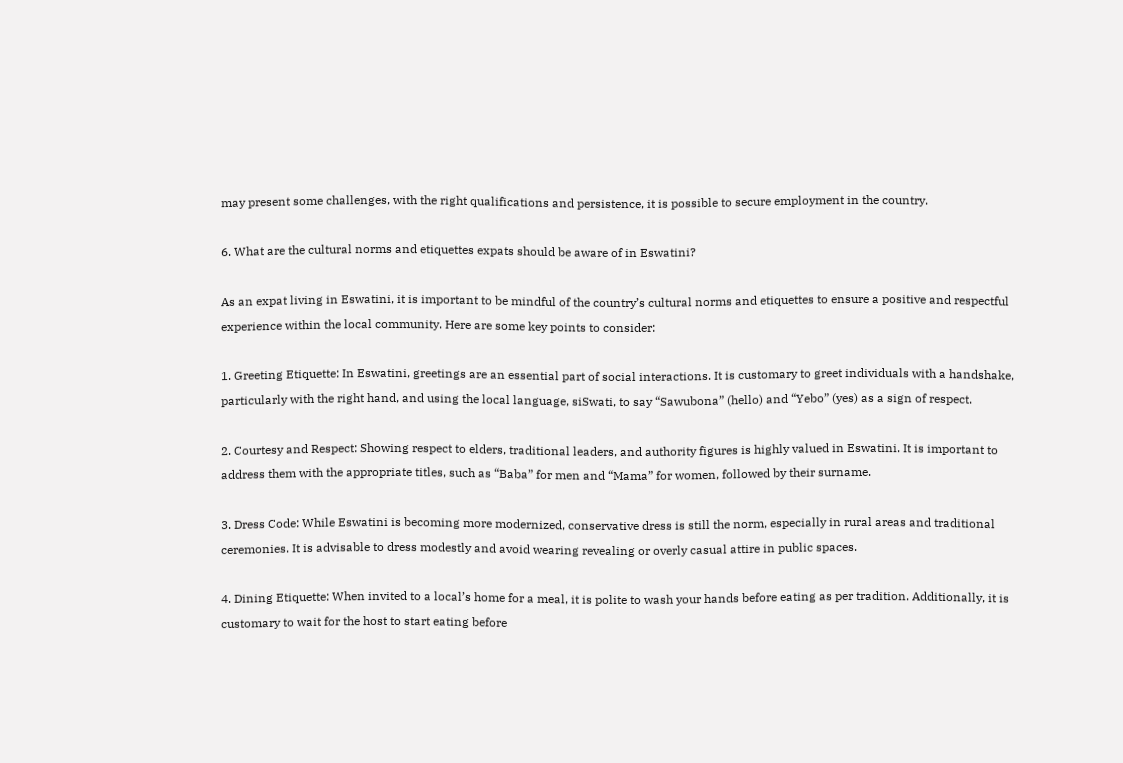may present some challenges, with the right qualifications and persistence, it is possible to secure employment in the country.

6. What are the cultural norms and etiquettes expats should be aware of in Eswatini?

As an expat living in Eswatini, it is important to be mindful of the country’s cultural norms and etiquettes to ensure a positive and respectful experience within the local community. Here are some key points to consider:

1. Greeting Etiquette: In Eswatini, greetings are an essential part of social interactions. It is customary to greet individuals with a handshake, particularly with the right hand, and using the local language, siSwati, to say “Sawubona” (hello) and “Yebo” (yes) as a sign of respect.

2. Courtesy and Respect: Showing respect to elders, traditional leaders, and authority figures is highly valued in Eswatini. It is important to address them with the appropriate titles, such as “Baba” for men and “Mama” for women, followed by their surname.

3. Dress Code: While Eswatini is becoming more modernized, conservative dress is still the norm, especially in rural areas and traditional ceremonies. It is advisable to dress modestly and avoid wearing revealing or overly casual attire in public spaces.

4. Dining Etiquette: When invited to a local’s home for a meal, it is polite to wash your hands before eating as per tradition. Additionally, it is customary to wait for the host to start eating before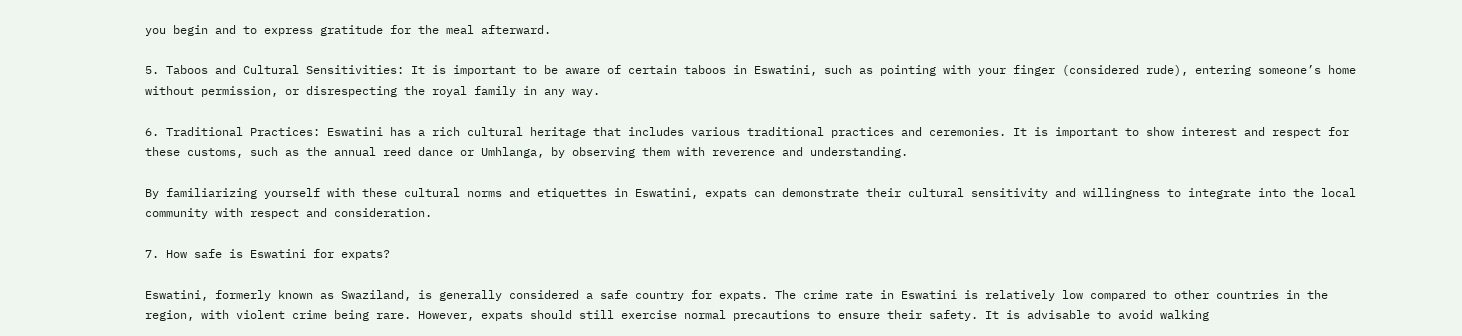you begin and to express gratitude for the meal afterward.

5. Taboos and Cultural Sensitivities: It is important to be aware of certain taboos in Eswatini, such as pointing with your finger (considered rude), entering someone’s home without permission, or disrespecting the royal family in any way.

6. Traditional Practices: Eswatini has a rich cultural heritage that includes various traditional practices and ceremonies. It is important to show interest and respect for these customs, such as the annual reed dance or Umhlanga, by observing them with reverence and understanding.

By familiarizing yourself with these cultural norms and etiquettes in Eswatini, expats can demonstrate their cultural sensitivity and willingness to integrate into the local community with respect and consideration.

7. How safe is Eswatini for expats?

Eswatini, formerly known as Swaziland, is generally considered a safe country for expats. The crime rate in Eswatini is relatively low compared to other countries in the region, with violent crime being rare. However, expats should still exercise normal precautions to ensure their safety. It is advisable to avoid walking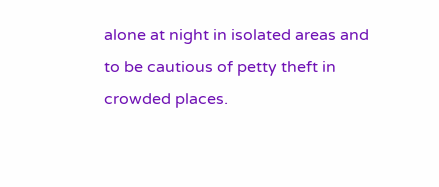alone at night in isolated areas and to be cautious of petty theft in crowded places.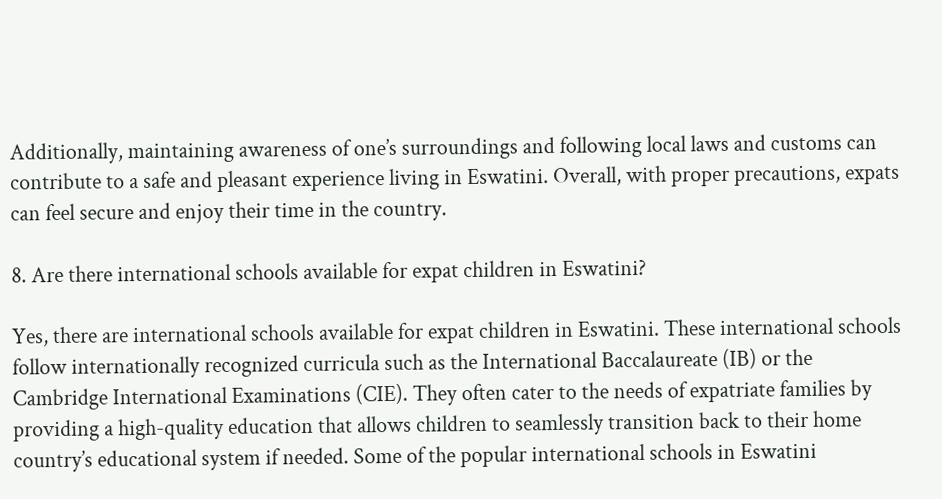Additionally, maintaining awareness of one’s surroundings and following local laws and customs can contribute to a safe and pleasant experience living in Eswatini. Overall, with proper precautions, expats can feel secure and enjoy their time in the country.

8. Are there international schools available for expat children in Eswatini?

Yes, there are international schools available for expat children in Eswatini. These international schools follow internationally recognized curricula such as the International Baccalaureate (IB) or the Cambridge International Examinations (CIE). They often cater to the needs of expatriate families by providing a high-quality education that allows children to seamlessly transition back to their home country’s educational system if needed. Some of the popular international schools in Eswatini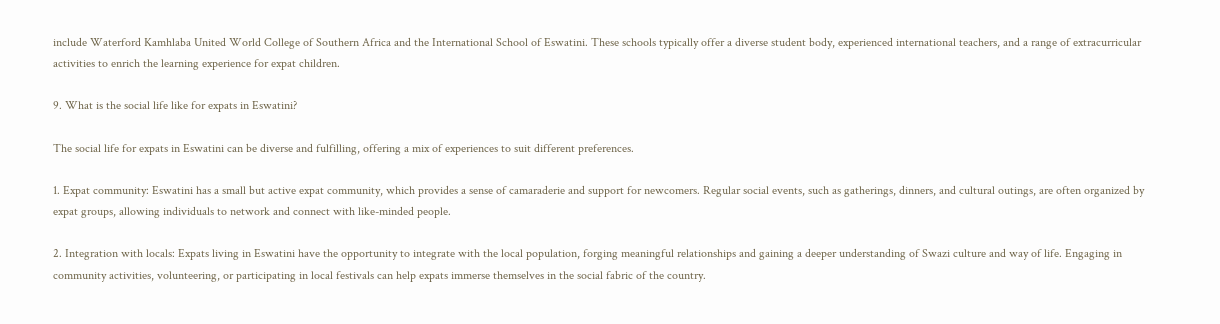include Waterford Kamhlaba United World College of Southern Africa and the International School of Eswatini. These schools typically offer a diverse student body, experienced international teachers, and a range of extracurricular activities to enrich the learning experience for expat children.

9. What is the social life like for expats in Eswatini?

The social life for expats in Eswatini can be diverse and fulfilling, offering a mix of experiences to suit different preferences.

1. Expat community: Eswatini has a small but active expat community, which provides a sense of camaraderie and support for newcomers. Regular social events, such as gatherings, dinners, and cultural outings, are often organized by expat groups, allowing individuals to network and connect with like-minded people.

2. Integration with locals: Expats living in Eswatini have the opportunity to integrate with the local population, forging meaningful relationships and gaining a deeper understanding of Swazi culture and way of life. Engaging in community activities, volunteering, or participating in local festivals can help expats immerse themselves in the social fabric of the country.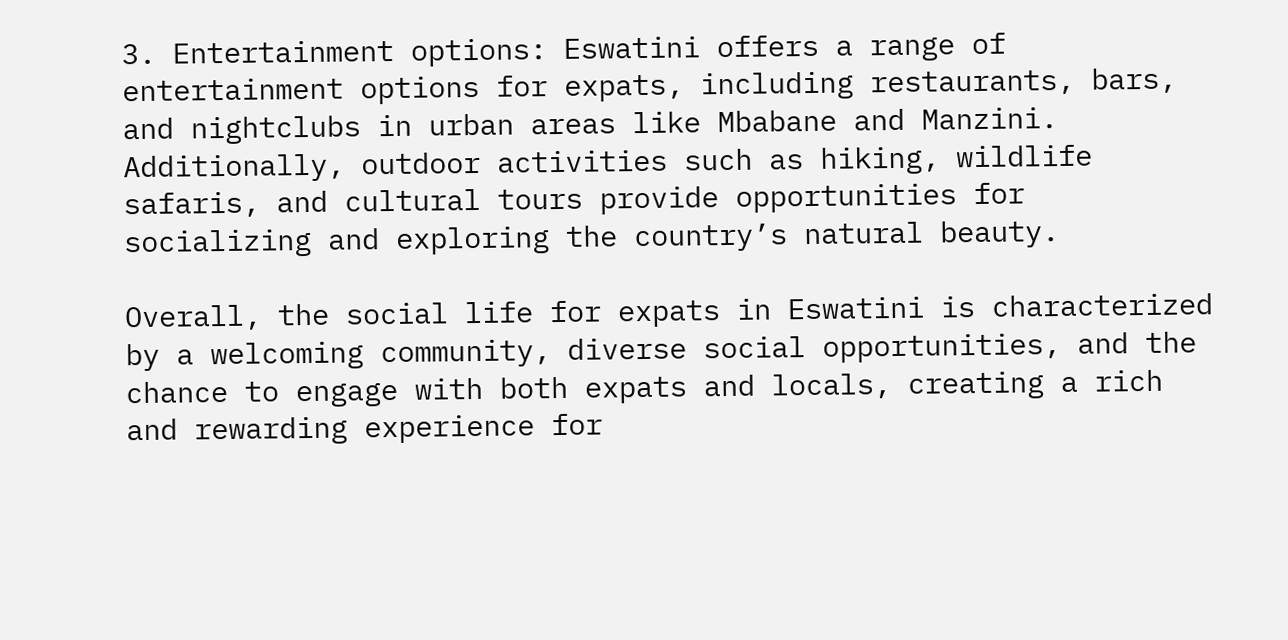3. Entertainment options: Eswatini offers a range of entertainment options for expats, including restaurants, bars, and nightclubs in urban areas like Mbabane and Manzini. Additionally, outdoor activities such as hiking, wildlife safaris, and cultural tours provide opportunities for socializing and exploring the country’s natural beauty.

Overall, the social life for expats in Eswatini is characterized by a welcoming community, diverse social opportunities, and the chance to engage with both expats and locals, creating a rich and rewarding experience for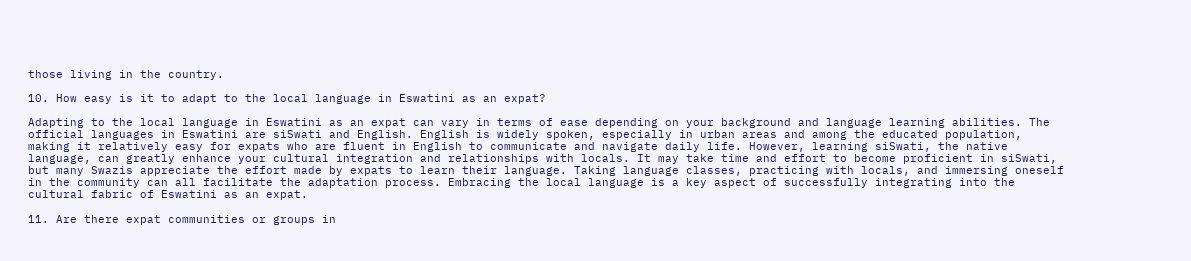those living in the country.

10. How easy is it to adapt to the local language in Eswatini as an expat?

Adapting to the local language in Eswatini as an expat can vary in terms of ease depending on your background and language learning abilities. The official languages in Eswatini are siSwati and English. English is widely spoken, especially in urban areas and among the educated population, making it relatively easy for expats who are fluent in English to communicate and navigate daily life. However, learning siSwati, the native language, can greatly enhance your cultural integration and relationships with locals. It may take time and effort to become proficient in siSwati, but many Swazis appreciate the effort made by expats to learn their language. Taking language classes, practicing with locals, and immersing oneself in the community can all facilitate the adaptation process. Embracing the local language is a key aspect of successfully integrating into the cultural fabric of Eswatini as an expat.

11. Are there expat communities or groups in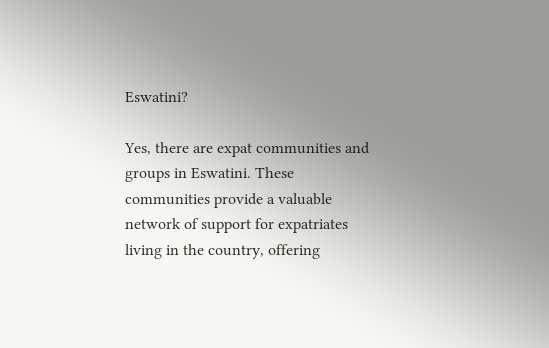Eswatini?

Yes, there are expat communities and groups in Eswatini. These communities provide a valuable network of support for expatriates living in the country, offering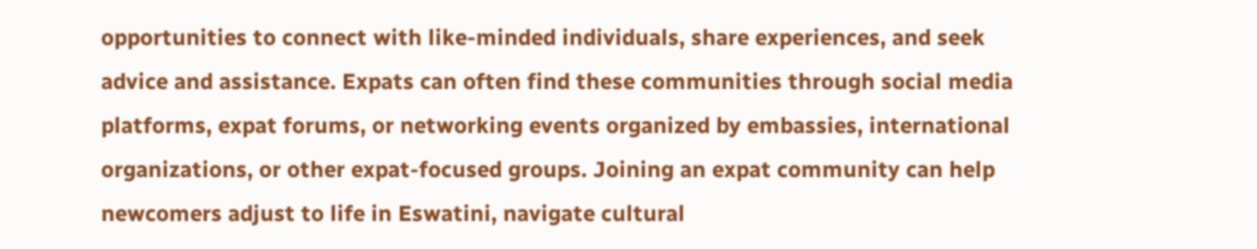opportunities to connect with like-minded individuals, share experiences, and seek advice and assistance. Expats can often find these communities through social media platforms, expat forums, or networking events organized by embassies, international organizations, or other expat-focused groups. Joining an expat community can help newcomers adjust to life in Eswatini, navigate cultural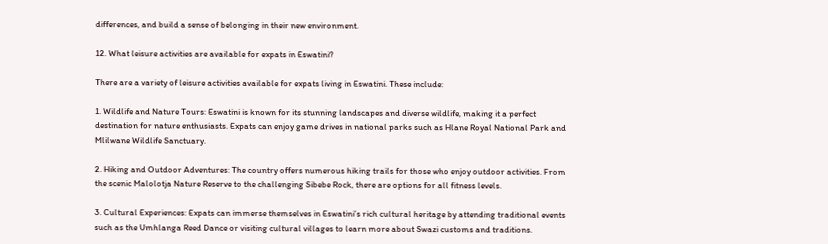differences, and build a sense of belonging in their new environment.

12. What leisure activities are available for expats in Eswatini?

There are a variety of leisure activities available for expats living in Eswatini. These include:

1. Wildlife and Nature Tours: Eswatini is known for its stunning landscapes and diverse wildlife, making it a perfect destination for nature enthusiasts. Expats can enjoy game drives in national parks such as Hlane Royal National Park and Mlilwane Wildlife Sanctuary.

2. Hiking and Outdoor Adventures: The country offers numerous hiking trails for those who enjoy outdoor activities. From the scenic Malolotja Nature Reserve to the challenging Sibebe Rock, there are options for all fitness levels.

3. Cultural Experiences: Expats can immerse themselves in Eswatini’s rich cultural heritage by attending traditional events such as the Umhlanga Reed Dance or visiting cultural villages to learn more about Swazi customs and traditions.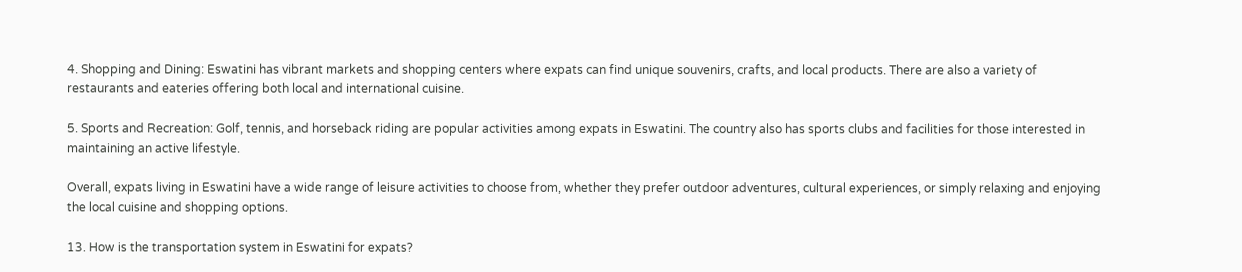4. Shopping and Dining: Eswatini has vibrant markets and shopping centers where expats can find unique souvenirs, crafts, and local products. There are also a variety of restaurants and eateries offering both local and international cuisine.

5. Sports and Recreation: Golf, tennis, and horseback riding are popular activities among expats in Eswatini. The country also has sports clubs and facilities for those interested in maintaining an active lifestyle.

Overall, expats living in Eswatini have a wide range of leisure activities to choose from, whether they prefer outdoor adventures, cultural experiences, or simply relaxing and enjoying the local cuisine and shopping options.

13. How is the transportation system in Eswatini for expats?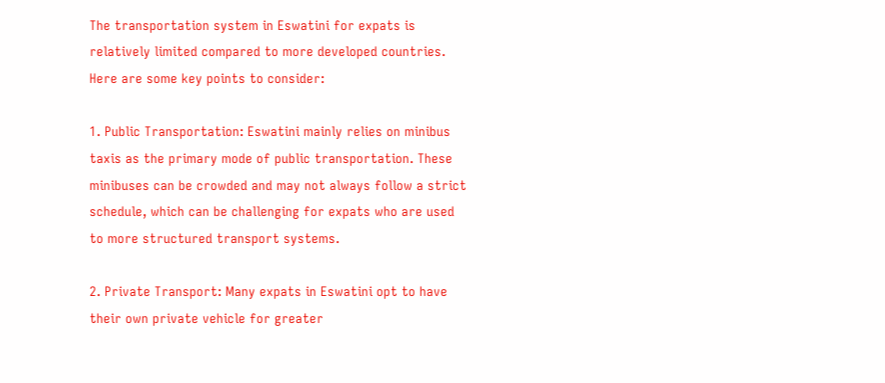The transportation system in Eswatini for expats is relatively limited compared to more developed countries. Here are some key points to consider:

1. Public Transportation: Eswatini mainly relies on minibus taxis as the primary mode of public transportation. These minibuses can be crowded and may not always follow a strict schedule, which can be challenging for expats who are used to more structured transport systems.

2. Private Transport: Many expats in Eswatini opt to have their own private vehicle for greater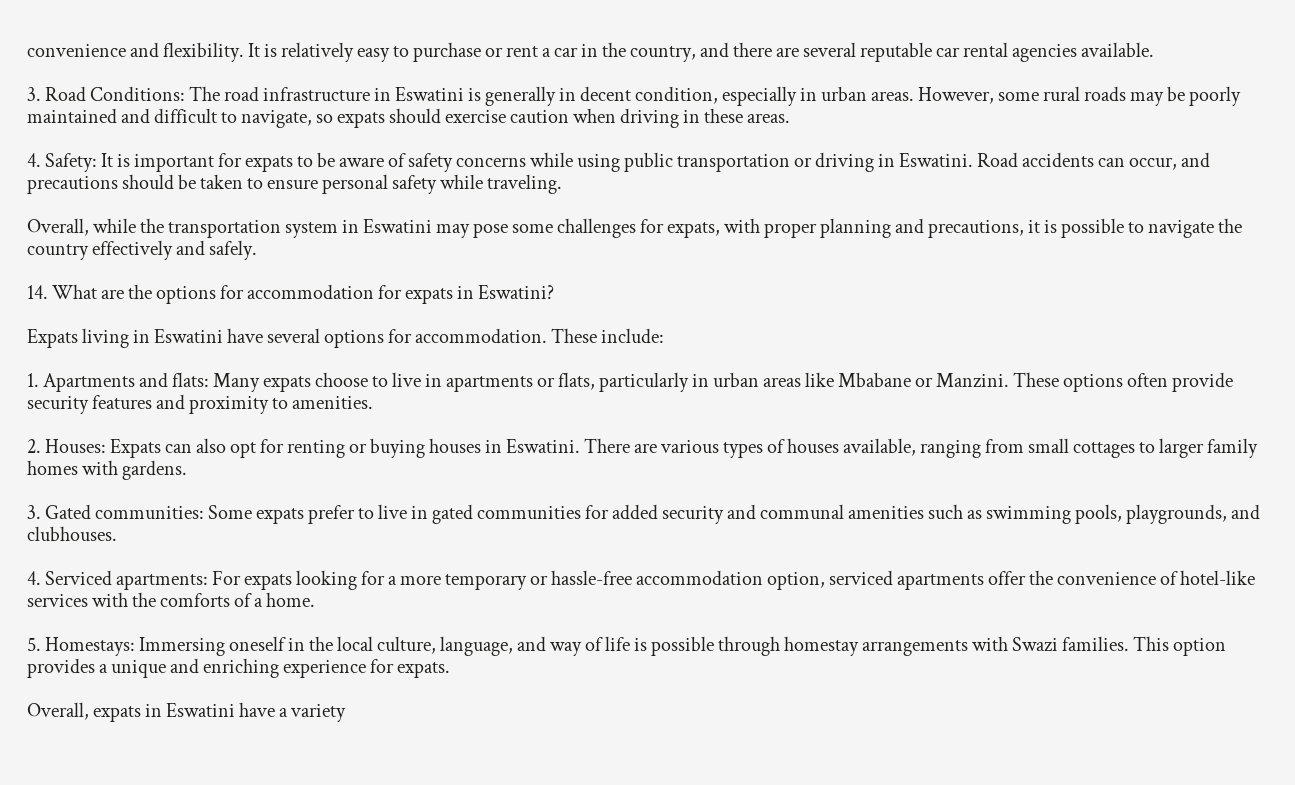convenience and flexibility. It is relatively easy to purchase or rent a car in the country, and there are several reputable car rental agencies available.

3. Road Conditions: The road infrastructure in Eswatini is generally in decent condition, especially in urban areas. However, some rural roads may be poorly maintained and difficult to navigate, so expats should exercise caution when driving in these areas.

4. Safety: It is important for expats to be aware of safety concerns while using public transportation or driving in Eswatini. Road accidents can occur, and precautions should be taken to ensure personal safety while traveling.

Overall, while the transportation system in Eswatini may pose some challenges for expats, with proper planning and precautions, it is possible to navigate the country effectively and safely.

14. What are the options for accommodation for expats in Eswatini?

Expats living in Eswatini have several options for accommodation. These include:

1. Apartments and flats: Many expats choose to live in apartments or flats, particularly in urban areas like Mbabane or Manzini. These options often provide security features and proximity to amenities.

2. Houses: Expats can also opt for renting or buying houses in Eswatini. There are various types of houses available, ranging from small cottages to larger family homes with gardens.

3. Gated communities: Some expats prefer to live in gated communities for added security and communal amenities such as swimming pools, playgrounds, and clubhouses.

4. Serviced apartments: For expats looking for a more temporary or hassle-free accommodation option, serviced apartments offer the convenience of hotel-like services with the comforts of a home.

5. Homestays: Immersing oneself in the local culture, language, and way of life is possible through homestay arrangements with Swazi families. This option provides a unique and enriching experience for expats.

Overall, expats in Eswatini have a variety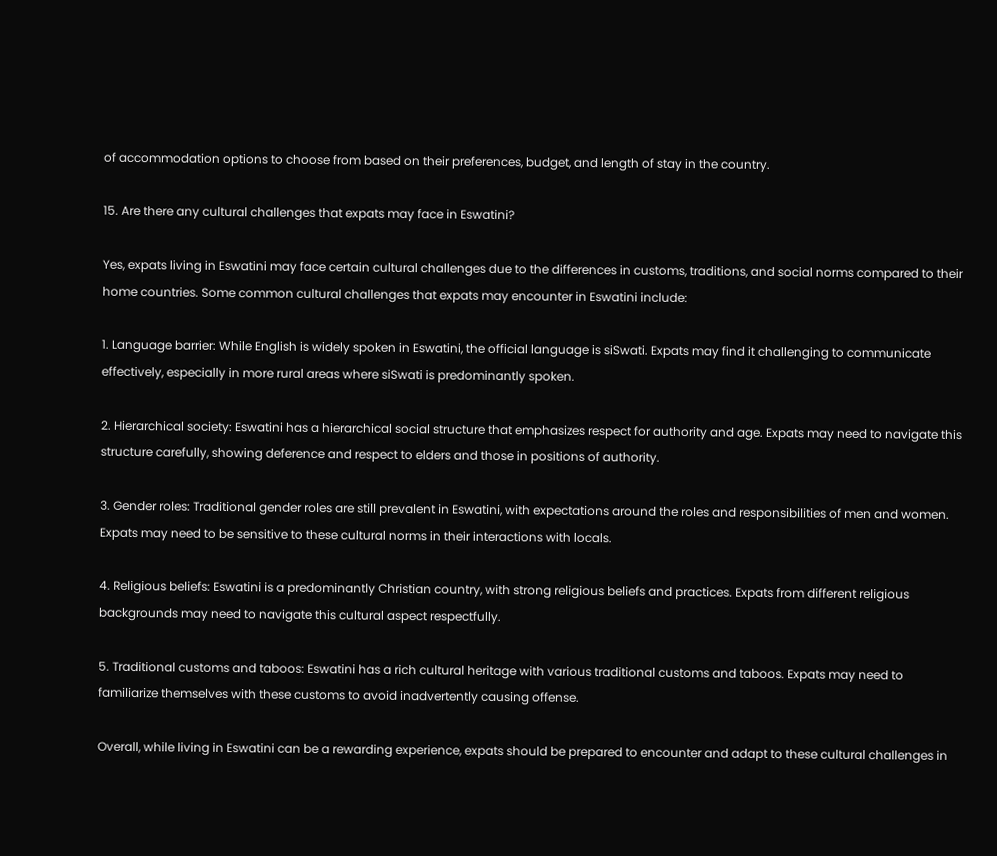of accommodation options to choose from based on their preferences, budget, and length of stay in the country.

15. Are there any cultural challenges that expats may face in Eswatini?

Yes, expats living in Eswatini may face certain cultural challenges due to the differences in customs, traditions, and social norms compared to their home countries. Some common cultural challenges that expats may encounter in Eswatini include:

1. Language barrier: While English is widely spoken in Eswatini, the official language is siSwati. Expats may find it challenging to communicate effectively, especially in more rural areas where siSwati is predominantly spoken.

2. Hierarchical society: Eswatini has a hierarchical social structure that emphasizes respect for authority and age. Expats may need to navigate this structure carefully, showing deference and respect to elders and those in positions of authority.

3. Gender roles: Traditional gender roles are still prevalent in Eswatini, with expectations around the roles and responsibilities of men and women. Expats may need to be sensitive to these cultural norms in their interactions with locals.

4. Religious beliefs: Eswatini is a predominantly Christian country, with strong religious beliefs and practices. Expats from different religious backgrounds may need to navigate this cultural aspect respectfully.

5. Traditional customs and taboos: Eswatini has a rich cultural heritage with various traditional customs and taboos. Expats may need to familiarize themselves with these customs to avoid inadvertently causing offense.

Overall, while living in Eswatini can be a rewarding experience, expats should be prepared to encounter and adapt to these cultural challenges in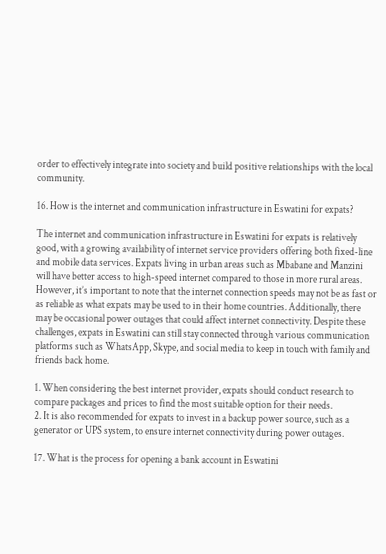order to effectively integrate into society and build positive relationships with the local community.

16. How is the internet and communication infrastructure in Eswatini for expats?

The internet and communication infrastructure in Eswatini for expats is relatively good, with a growing availability of internet service providers offering both fixed-line and mobile data services. Expats living in urban areas such as Mbabane and Manzini will have better access to high-speed internet compared to those in more rural areas. However, it’s important to note that the internet connection speeds may not be as fast or as reliable as what expats may be used to in their home countries. Additionally, there may be occasional power outages that could affect internet connectivity. Despite these challenges, expats in Eswatini can still stay connected through various communication platforms such as WhatsApp, Skype, and social media to keep in touch with family and friends back home.

1. When considering the best internet provider, expats should conduct research to compare packages and prices to find the most suitable option for their needs.
2. It is also recommended for expats to invest in a backup power source, such as a generator or UPS system, to ensure internet connectivity during power outages.

17. What is the process for opening a bank account in Eswatini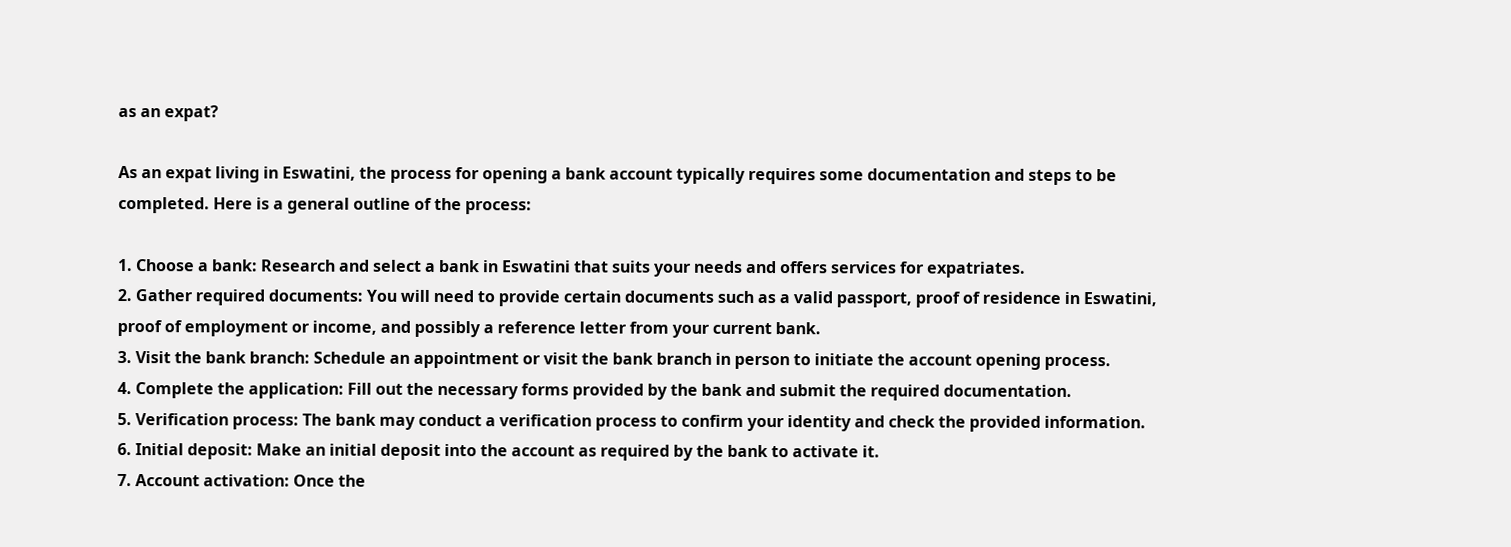as an expat?

As an expat living in Eswatini, the process for opening a bank account typically requires some documentation and steps to be completed. Here is a general outline of the process:

1. Choose a bank: Research and select a bank in Eswatini that suits your needs and offers services for expatriates.
2. Gather required documents: You will need to provide certain documents such as a valid passport, proof of residence in Eswatini, proof of employment or income, and possibly a reference letter from your current bank.
3. Visit the bank branch: Schedule an appointment or visit the bank branch in person to initiate the account opening process.
4. Complete the application: Fill out the necessary forms provided by the bank and submit the required documentation.
5. Verification process: The bank may conduct a verification process to confirm your identity and check the provided information.
6. Initial deposit: Make an initial deposit into the account as required by the bank to activate it.
7. Account activation: Once the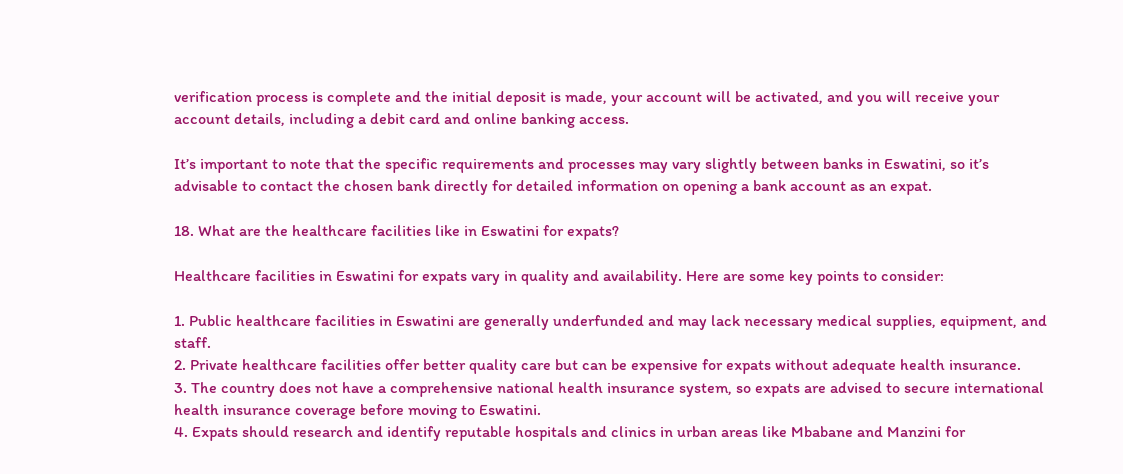verification process is complete and the initial deposit is made, your account will be activated, and you will receive your account details, including a debit card and online banking access.

It’s important to note that the specific requirements and processes may vary slightly between banks in Eswatini, so it’s advisable to contact the chosen bank directly for detailed information on opening a bank account as an expat.

18. What are the healthcare facilities like in Eswatini for expats?

Healthcare facilities in Eswatini for expats vary in quality and availability. Here are some key points to consider:

1. Public healthcare facilities in Eswatini are generally underfunded and may lack necessary medical supplies, equipment, and staff.
2. Private healthcare facilities offer better quality care but can be expensive for expats without adequate health insurance.
3. The country does not have a comprehensive national health insurance system, so expats are advised to secure international health insurance coverage before moving to Eswatini.
4. Expats should research and identify reputable hospitals and clinics in urban areas like Mbabane and Manzini for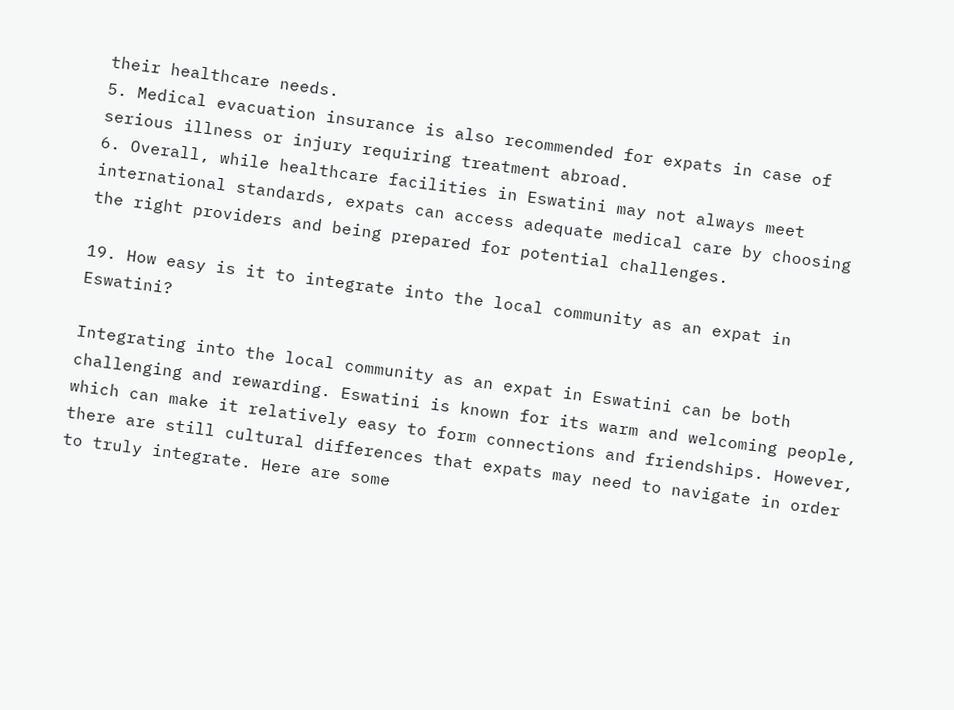their healthcare needs.
5. Medical evacuation insurance is also recommended for expats in case of serious illness or injury requiring treatment abroad.
6. Overall, while healthcare facilities in Eswatini may not always meet international standards, expats can access adequate medical care by choosing the right providers and being prepared for potential challenges.

19. How easy is it to integrate into the local community as an expat in Eswatini?

Integrating into the local community as an expat in Eswatini can be both challenging and rewarding. Eswatini is known for its warm and welcoming people, which can make it relatively easy to form connections and friendships. However, there are still cultural differences that expats may need to navigate in order to truly integrate. Here are some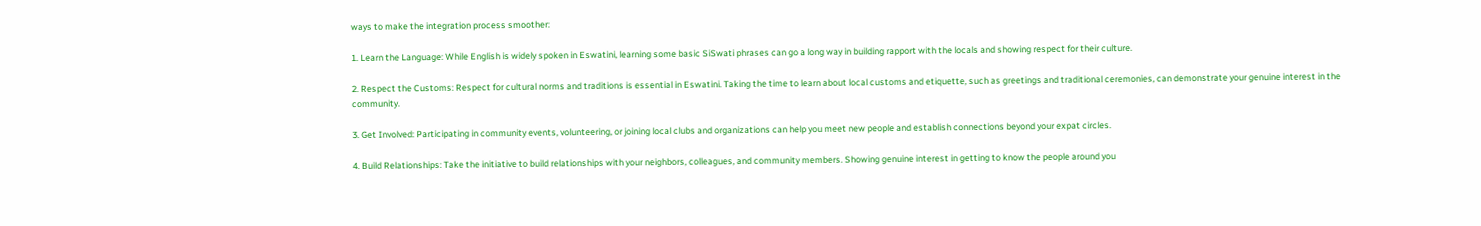ways to make the integration process smoother:

1. Learn the Language: While English is widely spoken in Eswatini, learning some basic SiSwati phrases can go a long way in building rapport with the locals and showing respect for their culture.

2. Respect the Customs: Respect for cultural norms and traditions is essential in Eswatini. Taking the time to learn about local customs and etiquette, such as greetings and traditional ceremonies, can demonstrate your genuine interest in the community.

3. Get Involved: Participating in community events, volunteering, or joining local clubs and organizations can help you meet new people and establish connections beyond your expat circles.

4. Build Relationships: Take the initiative to build relationships with your neighbors, colleagues, and community members. Showing genuine interest in getting to know the people around you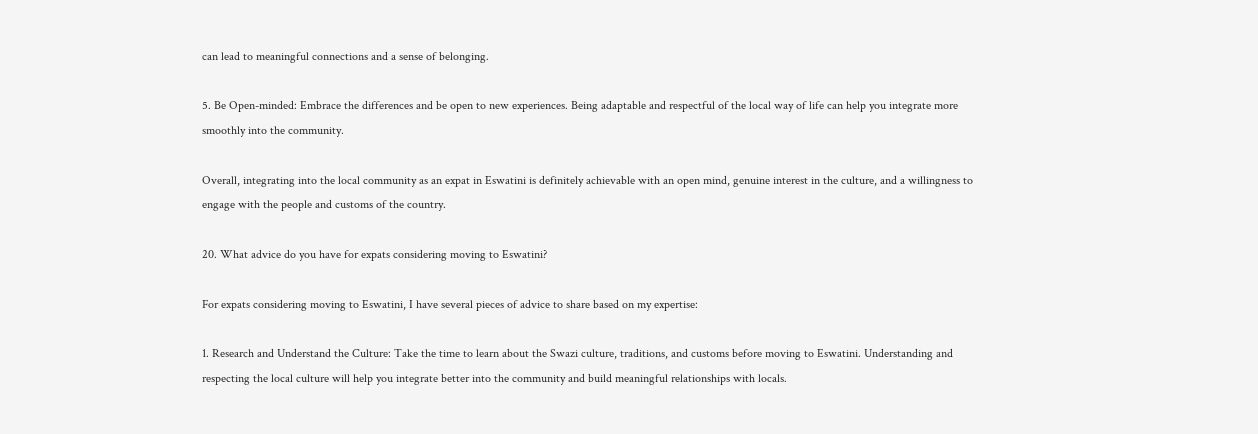can lead to meaningful connections and a sense of belonging.

5. Be Open-minded: Embrace the differences and be open to new experiences. Being adaptable and respectful of the local way of life can help you integrate more smoothly into the community.

Overall, integrating into the local community as an expat in Eswatini is definitely achievable with an open mind, genuine interest in the culture, and a willingness to engage with the people and customs of the country.

20. What advice do you have for expats considering moving to Eswatini?

For expats considering moving to Eswatini, I have several pieces of advice to share based on my expertise:

1. Research and Understand the Culture: Take the time to learn about the Swazi culture, traditions, and customs before moving to Eswatini. Understanding and respecting the local culture will help you integrate better into the community and build meaningful relationships with locals.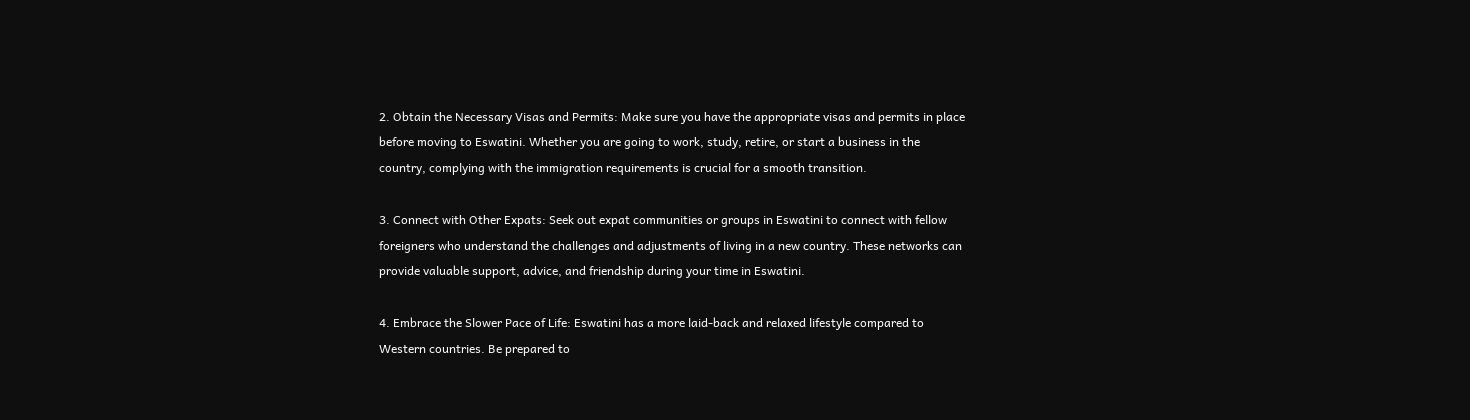2. Obtain the Necessary Visas and Permits: Make sure you have the appropriate visas and permits in place before moving to Eswatini. Whether you are going to work, study, retire, or start a business in the country, complying with the immigration requirements is crucial for a smooth transition.

3. Connect with Other Expats: Seek out expat communities or groups in Eswatini to connect with fellow foreigners who understand the challenges and adjustments of living in a new country. These networks can provide valuable support, advice, and friendship during your time in Eswatini.

4. Embrace the Slower Pace of Life: Eswatini has a more laid-back and relaxed lifestyle compared to Western countries. Be prepared to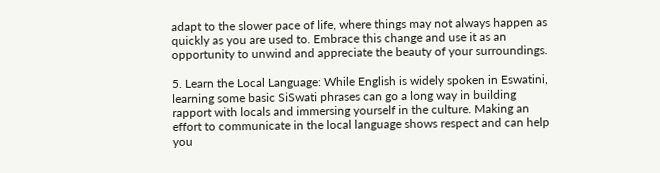adapt to the slower pace of life, where things may not always happen as quickly as you are used to. Embrace this change and use it as an opportunity to unwind and appreciate the beauty of your surroundings.

5. Learn the Local Language: While English is widely spoken in Eswatini, learning some basic SiSwati phrases can go a long way in building rapport with locals and immersing yourself in the culture. Making an effort to communicate in the local language shows respect and can help you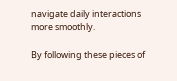navigate daily interactions more smoothly.

By following these pieces of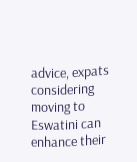advice, expats considering moving to Eswatini can enhance their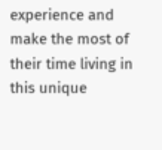experience and make the most of their time living in this unique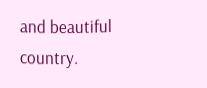and beautiful country.